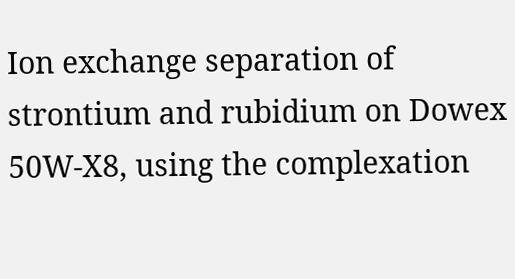Ion exchange separation of strontium and rubidium on Dowex 50W-X8, using the complexation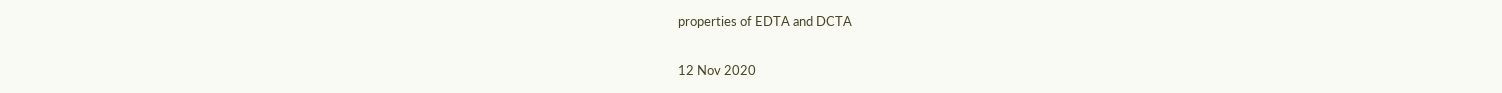properties of EDTA and DCTA

12 Nov 2020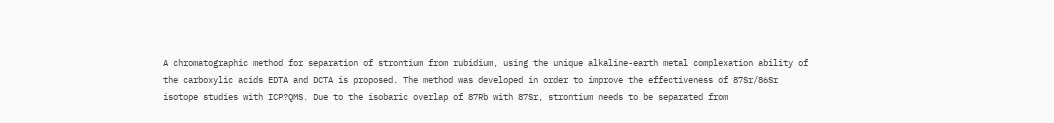A chromatographic method for separation of strontium from rubidium, using the unique alkaline-earth metal complexation ability of the carboxylic acids EDTA and DCTA is proposed. The method was developed in order to improve the effectiveness of 87Sr/86Sr isotope studies with ICP?QMS. Due to the isobaric overlap of 87Rb with 87Sr, strontium needs to be separated from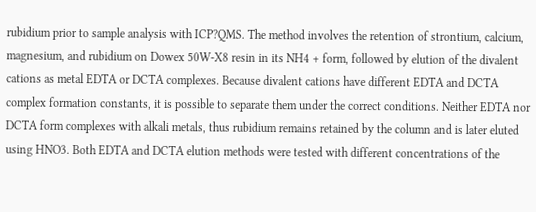rubidium prior to sample analysis with ICP?QMS. The method involves the retention of strontium, calcium, magnesium, and rubidium on Dowex 50W-X8 resin in its NH4 + form, followed by elution of the divalent cations as metal EDTA or DCTA complexes. Because divalent cations have different EDTA and DCTA complex formation constants, it is possible to separate them under the correct conditions. Neither EDTA nor DCTA form complexes with alkali metals, thus rubidium remains retained by the column and is later eluted using HNO3. Both EDTA and DCTA elution methods were tested with different concentrations of the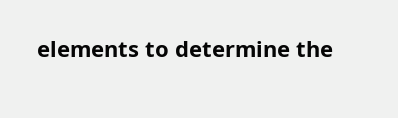elements to determine the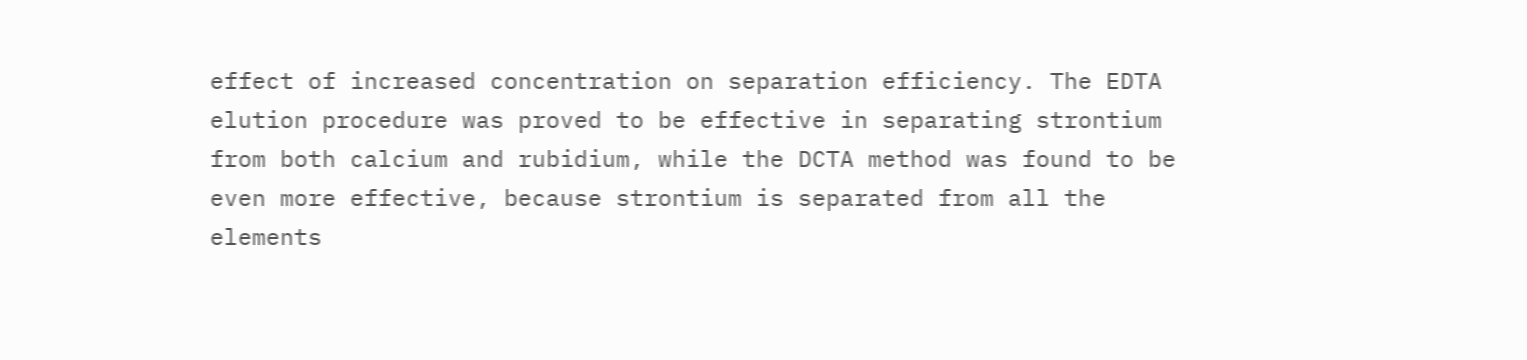effect of increased concentration on separation efficiency. The EDTA elution procedure was proved to be effective in separating strontium from both calcium and rubidium, while the DCTA method was found to be even more effective, because strontium is separated from all the elements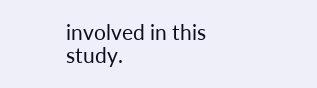involved in this study.